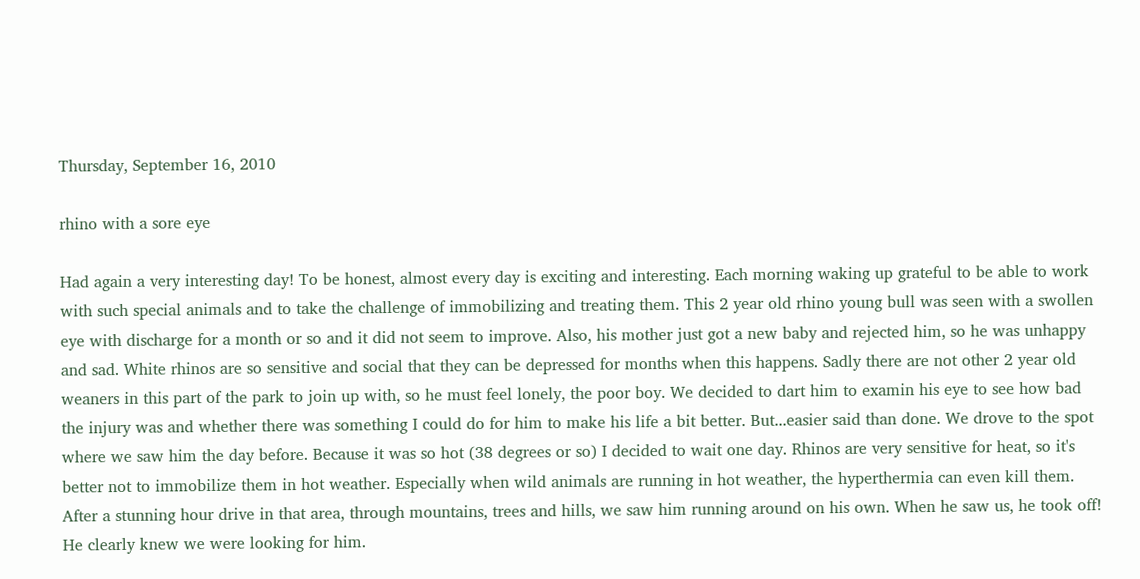Thursday, September 16, 2010

rhino with a sore eye

Had again a very interesting day! To be honest, almost every day is exciting and interesting. Each morning waking up grateful to be able to work with such special animals and to take the challenge of immobilizing and treating them. This 2 year old rhino young bull was seen with a swollen eye with discharge for a month or so and it did not seem to improve. Also, his mother just got a new baby and rejected him, so he was unhappy and sad. White rhinos are so sensitive and social that they can be depressed for months when this happens. Sadly there are not other 2 year old weaners in this part of the park to join up with, so he must feel lonely, the poor boy. We decided to dart him to examin his eye to see how bad the injury was and whether there was something I could do for him to make his life a bit better. But...easier said than done. We drove to the spot where we saw him the day before. Because it was so hot (38 degrees or so) I decided to wait one day. Rhinos are very sensitive for heat, so it's better not to immobilize them in hot weather. Especially when wild animals are running in hot weather, the hyperthermia can even kill them. After a stunning hour drive in that area, through mountains, trees and hills, we saw him running around on his own. When he saw us, he took off! He clearly knew we were looking for him.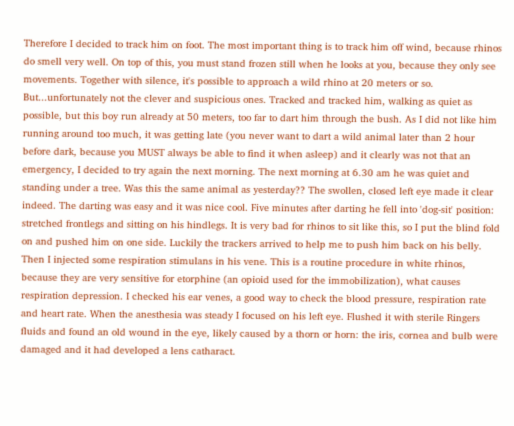Therefore I decided to track him on foot. The most important thing is to track him off wind, because rhinos do smell very well. On top of this, you must stand frozen still when he looks at you, because they only see movements. Together with silence, it's possible to approach a wild rhino at 20 meters or so. But...unfortunately not the clever and suspicious ones. Tracked and tracked him, walking as quiet as possible, but this boy run already at 50 meters, too far to dart him through the bush. As I did not like him running around too much, it was getting late (you never want to dart a wild animal later than 2 hour before dark, because you MUST always be able to find it when asleep) and it clearly was not that an emergency, I decided to try again the next morning. The next morning at 6.30 am he was quiet and standing under a tree. Was this the same animal as yesterday?? The swollen, closed left eye made it clear indeed. The darting was easy and it was nice cool. Five minutes after darting he fell into 'dog-sit' position: stretched frontlegs and sitting on his hindlegs. It is very bad for rhinos to sit like this, so I put the blind fold on and pushed him on one side. Luckily the trackers arrived to help me to push him back on his belly. Then I injected some respiration stimulans in his vene. This is a routine procedure in white rhinos, because they are very sensitive for etorphine (an opioid used for the immobilization), what causes respiration depression. I checked his ear venes, a good way to check the blood pressure, respiration rate and heart rate. When the anesthesia was steady I focused on his left eye. Flushed it with sterile Ringers fluids and found an old wound in the eye, likely caused by a thorn or horn: the iris, cornea and bulb were damaged and it had developed a lens catharact.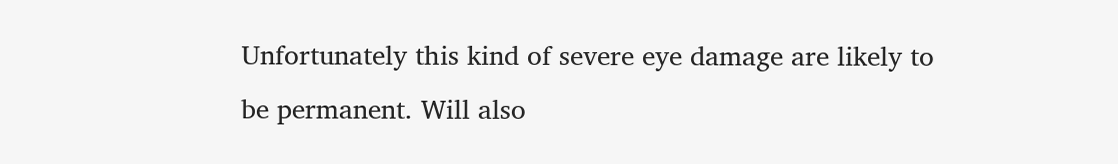Unfortunately this kind of severe eye damage are likely to be permanent. Will also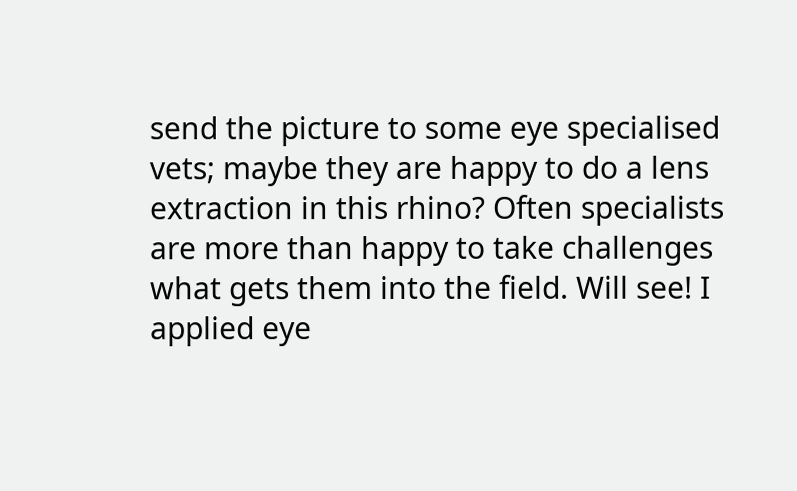send the picture to some eye specialised vets; maybe they are happy to do a lens extraction in this rhino? Often specialists are more than happy to take challenges what gets them into the field. Will see! I applied eye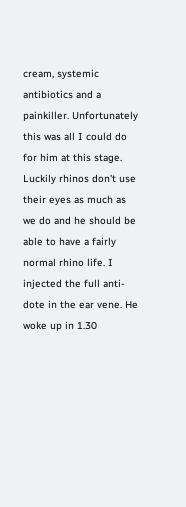cream, systemic antibiotics and a painkiller. Unfortunately this was all I could do for him at this stage. Luckily rhinos don't use their eyes as much as we do and he should be able to have a fairly normal rhino life. I injected the full anti-dote in the ear vene. He woke up in 1.30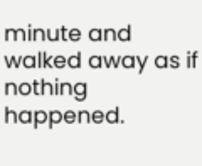minute and walked away as if nothing happened.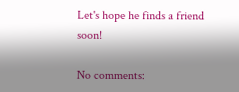Let's hope he finds a friend soon!

No comments: